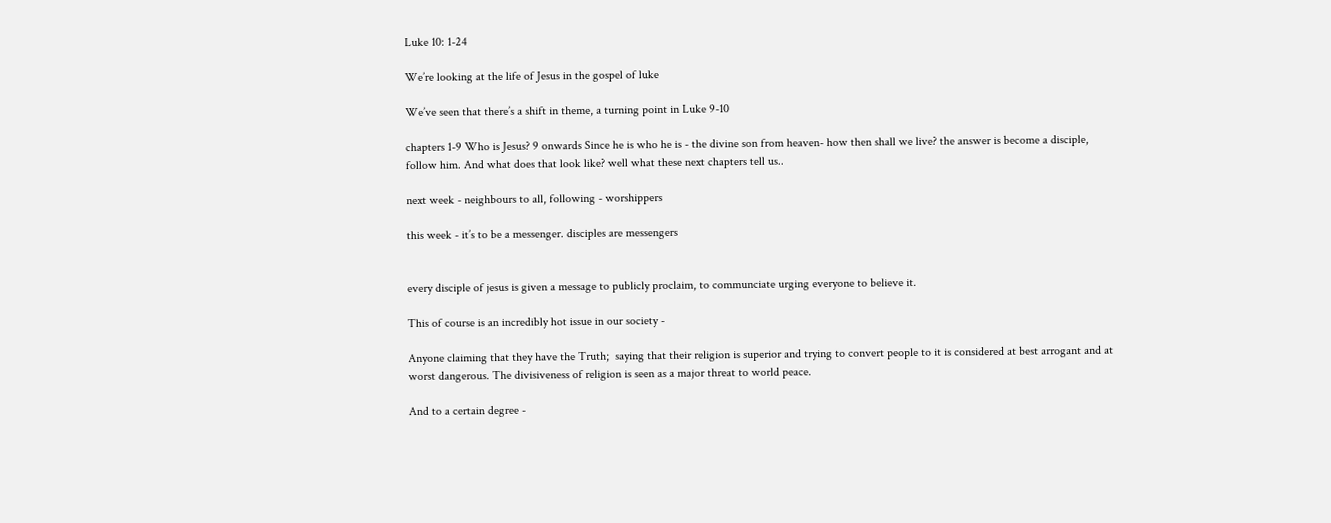Luke 10: 1-24

We’re looking at the life of Jesus in the gospel of luke

We’ve seen that there’s a shift in theme, a turning point in Luke 9-10

chapters 1-9 Who is Jesus? 9 onwards Since he is who he is - the divine son from heaven- how then shall we live? the answer is become a disciple, follow him. And what does that look like? well what these next chapters tell us..

next week - neighbours to all, following - worshippers

this week - it’s to be a messenger. disciples are messengers


every disciple of jesus is given a message to publicly proclaim, to communciate urging everyone to believe it.

This of course is an incredibly hot issue in our society -

Anyone claiming that they have the Truth;  saying that their religion is superior and trying to convert people to it is considered at best arrogant and at worst dangerous. The divisiveness of religion is seen as a major threat to world peace.

And to a certain degree -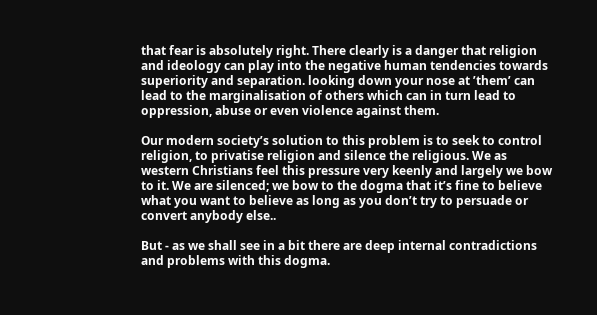that fear is absolutely right. There clearly is a danger that religion and ideology can play into the negative human tendencies towards superiority and separation. looking down your nose at ’them’ can lead to the marginalisation of others which can in turn lead to oppression, abuse or even violence against them.

Our modern society’s solution to this problem is to seek to control religion, to privatise religion and silence the religious. We as western Christians feel this pressure very keenly and largely we bow to it. We are silenced; we bow to the dogma that it’s fine to believe what you want to believe as long as you don’t try to persuade or convert anybody else..

But - as we shall see in a bit there are deep internal contradictions and problems with this dogma.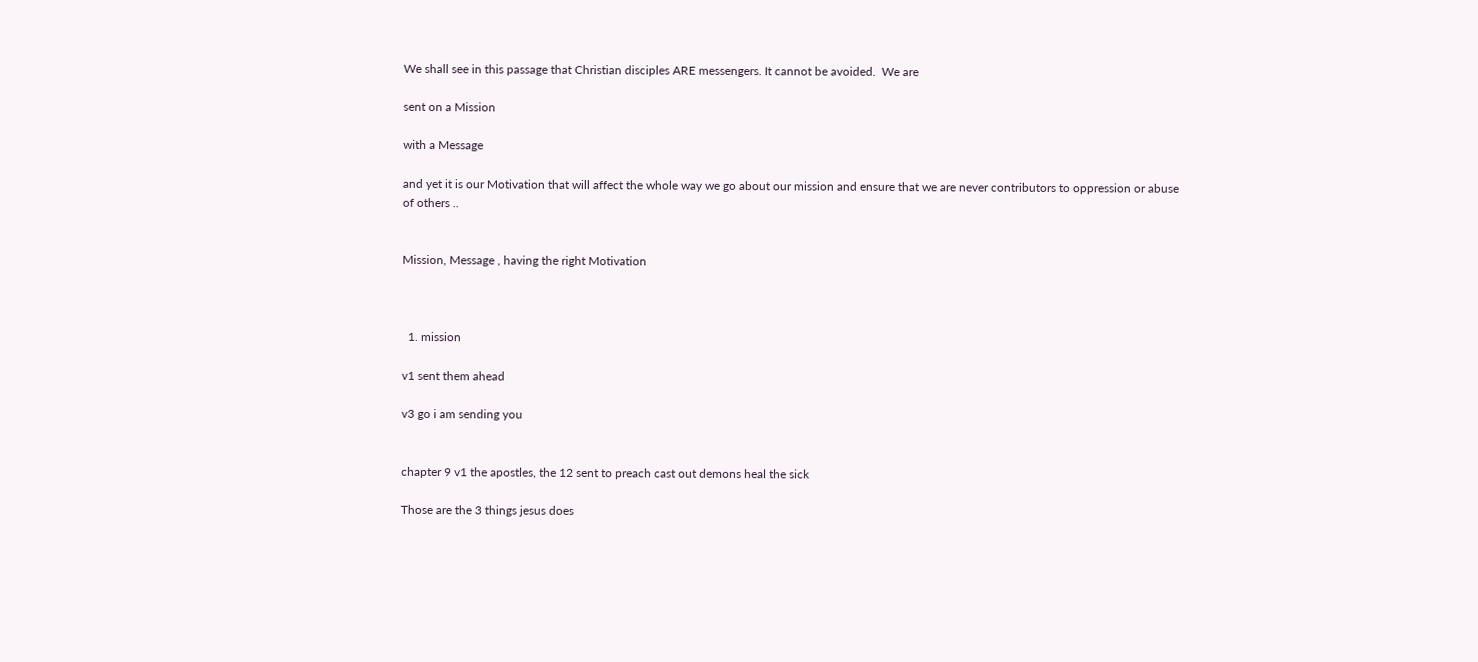We shall see in this passage that Christian disciples ARE messengers. It cannot be avoided.  We are

sent on a Mission

with a Message

and yet it is our Motivation that will affect the whole way we go about our mission and ensure that we are never contributors to oppression or abuse of others ..


Mission, Message , having the right Motivation



  1. mission

v1 sent them ahead

v3 go i am sending you


chapter 9 v1 the apostles, the 12 sent to preach cast out demons heal the sick

Those are the 3 things jesus does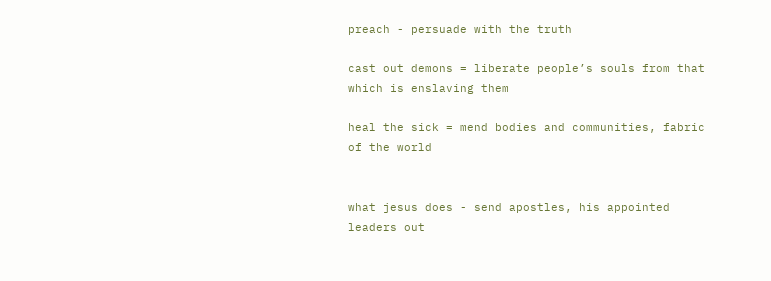preach - persuade with the truth

cast out demons = liberate people’s souls from that which is enslaving them

heal the sick = mend bodies and communities, fabric of the world


what jesus does - send apostles, his appointed leaders out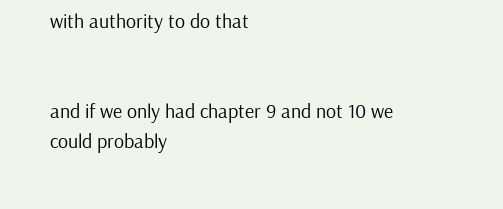with authority to do that


and if we only had chapter 9 and not 10 we could probably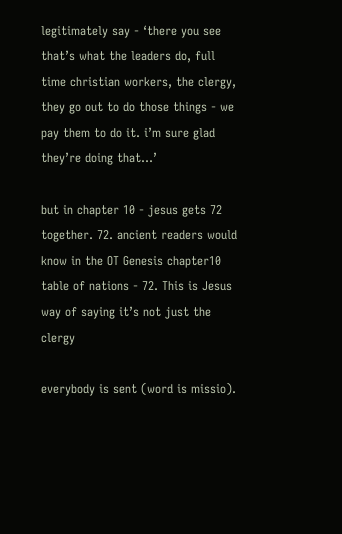legitimately say - ‘there you see that’s what the leaders do, full time christian workers, the clergy, they go out to do those things - we pay them to do it. i’m sure glad they’re doing that…’

but in chapter 10 - jesus gets 72 together. 72. ancient readers would know in the OT Genesis chapter10 table of nations - 72. This is Jesus way of saying it’s not just the clergy

everybody is sent (word is missio).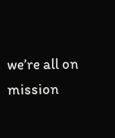we’re all on mission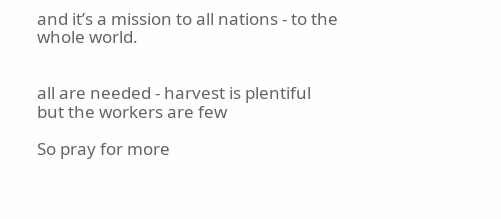and it’s a mission to all nations - to the whole world.


all are needed - harvest is plentiful but the workers are few

So pray for more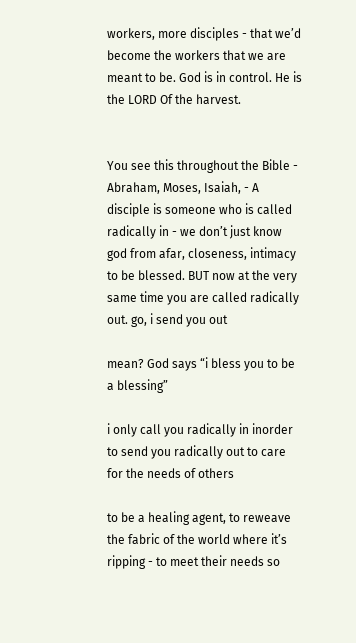workers, more disciples - that we’d become the workers that we are meant to be. God is in control. He is the LORD Of the harvest.


You see this throughout the Bible - Abraham, Moses, Isaiah, - A disciple is someone who is called radically in - we don’t just know god from afar, closeness, intimacy to be blessed. BUT now at the very same time you are called radically out. go, i send you out

mean? God says “i bless you to be a blessing”

i only call you radically in inorder to send you radically out to care for the needs of others

to be a healing agent, to reweave the fabric of the world where it’s ripping - to meet their needs so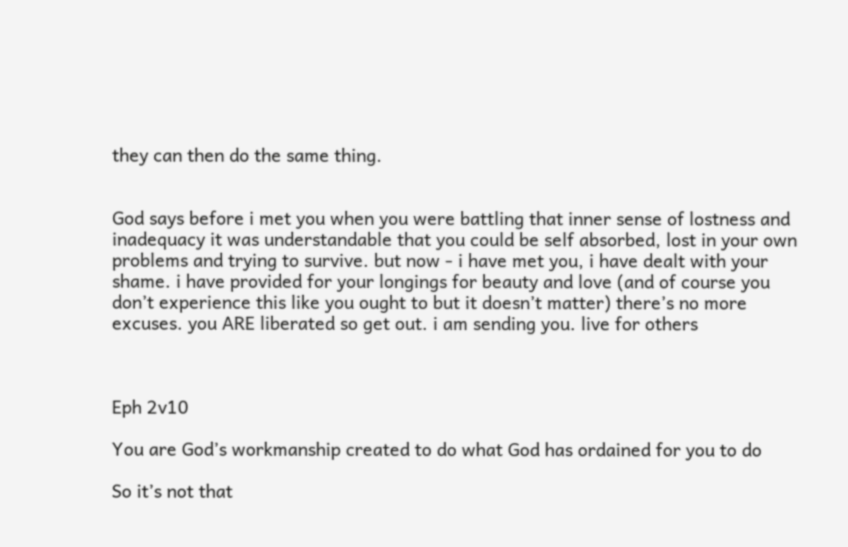they can then do the same thing.


God says before i met you when you were battling that inner sense of lostness and inadequacy it was understandable that you could be self absorbed, lost in your own problems and trying to survive. but now - i have met you, i have dealt with your shame. i have provided for your longings for beauty and love (and of course you don’t experience this like you ought to but it doesn’t matter) there’s no more excuses. you ARE liberated so get out. i am sending you. live for others



Eph 2v10

You are God’s workmanship created to do what God has ordained for you to do

So it’s not that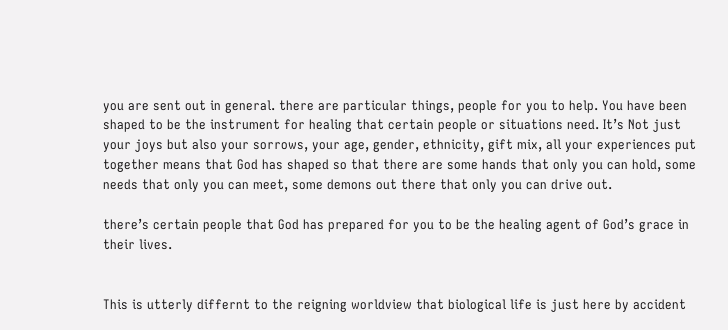you are sent out in general. there are particular things, people for you to help. You have been shaped to be the instrument for healing that certain people or situations need. It’s Not just your joys but also your sorrows, your age, gender, ethnicity, gift mix, all your experiences put together means that God has shaped so that there are some hands that only you can hold, some needs that only you can meet, some demons out there that only you can drive out.

there’s certain people that God has prepared for you to be the healing agent of God’s grace in their lives.


This is utterly differnt to the reigning worldview that biological life is just here by accident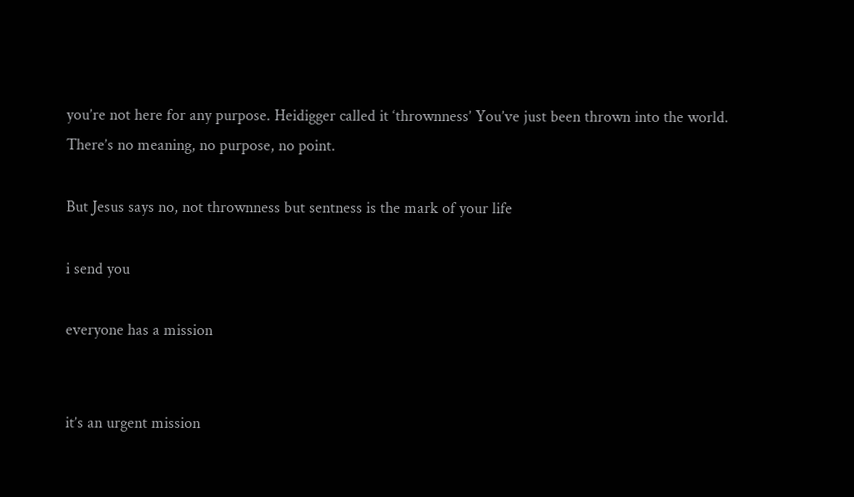you’re not here for any purpose. Heidigger called it ‘thrownness’ You’ve just been thrown into the world. There’s no meaning, no purpose, no point.

But Jesus says no, not thrownness but sentness is the mark of your life

i send you

everyone has a mission


it’s an urgent mission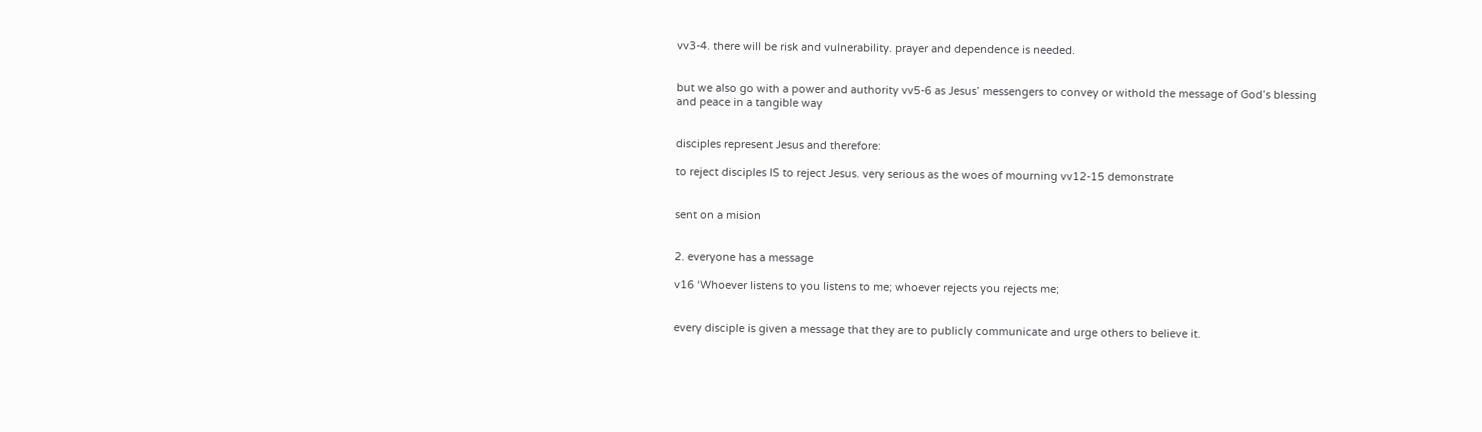vv3-4. there will be risk and vulnerability. prayer and dependence is needed.


but we also go with a power and authority vv5-6 as Jesus’ messengers to convey or withold the message of God’s blessing and peace in a tangible way


disciples represent Jesus and therefore:

to reject disciples IS to reject Jesus. very serious as the woes of mourning vv12-15 demonstrate


sent on a mision


2. everyone has a message

v16 ‘Whoever listens to you listens to me; whoever rejects you rejects me;


every disciple is given a message that they are to publicly communicate and urge others to believe it.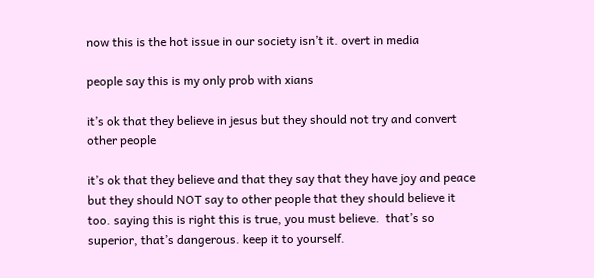now this is the hot issue in our society isn’t it. overt in media

people say this is my only prob with xians

it’s ok that they believe in jesus but they should not try and convert other people

it’s ok that they believe and that they say that they have joy and peace but they should NOT say to other people that they should believe it too. saying this is right this is true, you must believe.  that’s so superior, that’s dangerous. keep it to yourself.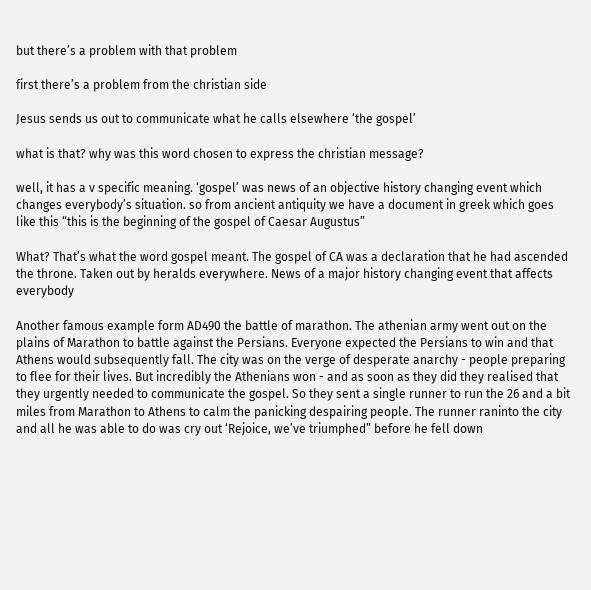but there’s a problem with that problem

first there’s a problem from the christian side

Jesus sends us out to communicate what he calls elsewhere ‘the gospel’

what is that? why was this word chosen to express the christian message?

well, it has a v specific meaning. ‘gospel’ was news of an objective history changing event which changes everybody’s situation. so from ancient antiquity we have a document in greek which goes like this “this is the beginning of the gospel of Caesar Augustus”

What? That’s what the word gospel meant. The gospel of CA was a declaration that he had ascended the throne. Taken out by heralds everywhere. News of a major history changing event that affects everybody

Another famous example form AD490 the battle of marathon. The athenian army went out on the plains of Marathon to battle against the Persians. Everyone expected the Persians to win and that Athens would subsequently fall. The city was on the verge of desperate anarchy - people preparing to flee for their lives. But incredibly the Athenians won - and as soon as they did they realised that they urgently needed to communicate the gospel. So they sent a single runner to run the 26 and a bit miles from Marathon to Athens to calm the panicking despairing people. The runner raninto the city and all he was able to do was cry out ‘Rejoice, we’ve triumphed” before he fell down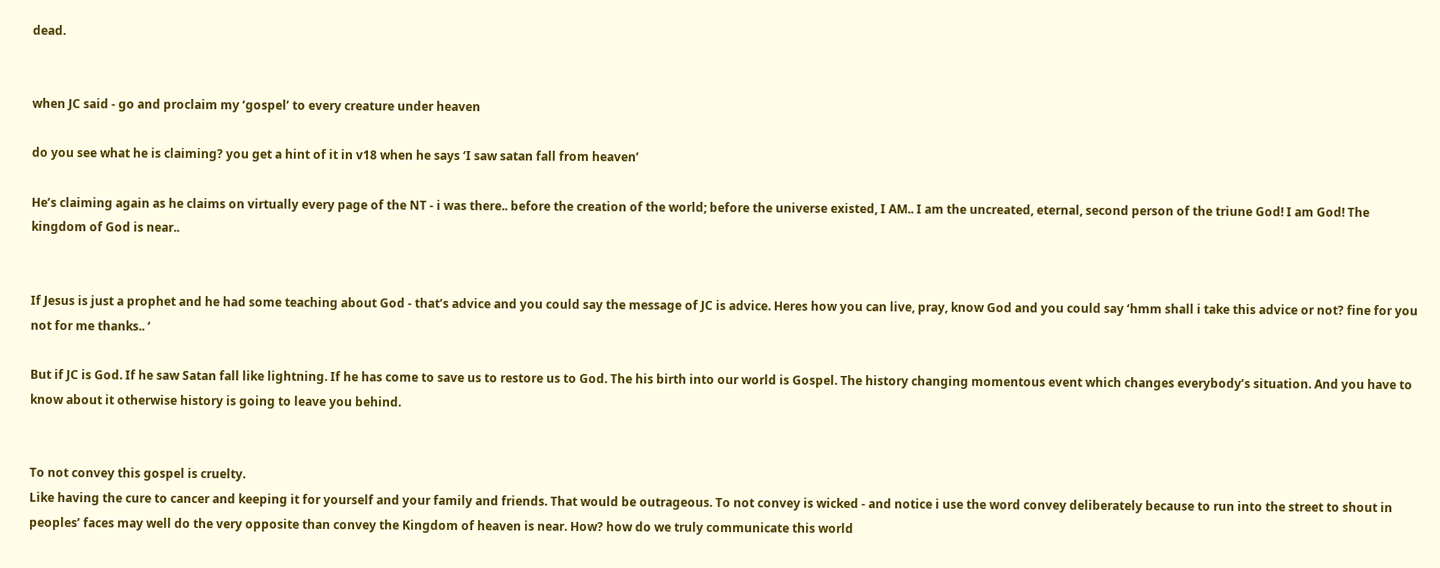dead.


when JC said - go and proclaim my ‘gospel’ to every creature under heaven

do you see what he is claiming? you get a hint of it in v18 when he says ‘I saw satan fall from heaven’

He’s claiming again as he claims on virtually every page of the NT - i was there.. before the creation of the world; before the universe existed, I AM.. I am the uncreated, eternal, second person of the triune God! I am God! The kingdom of God is near..


If Jesus is just a prophet and he had some teaching about God - that’s advice and you could say the message of JC is advice. Heres how you can live, pray, know God and you could say ‘hmm shall i take this advice or not? fine for you not for me thanks.. ‘

But if JC is God. If he saw Satan fall like lightning. If he has come to save us to restore us to God. The his birth into our world is Gospel. The history changing momentous event which changes everybody’s situation. And you have to know about it otherwise history is going to leave you behind.


To not convey this gospel is cruelty.
Like having the cure to cancer and keeping it for yourself and your family and friends. That would be outrageous. To not convey is wicked - and notice i use the word convey deliberately because to run into the street to shout in peoples’ faces may well do the very opposite than convey the Kingdom of heaven is near. How? how do we truly communicate this world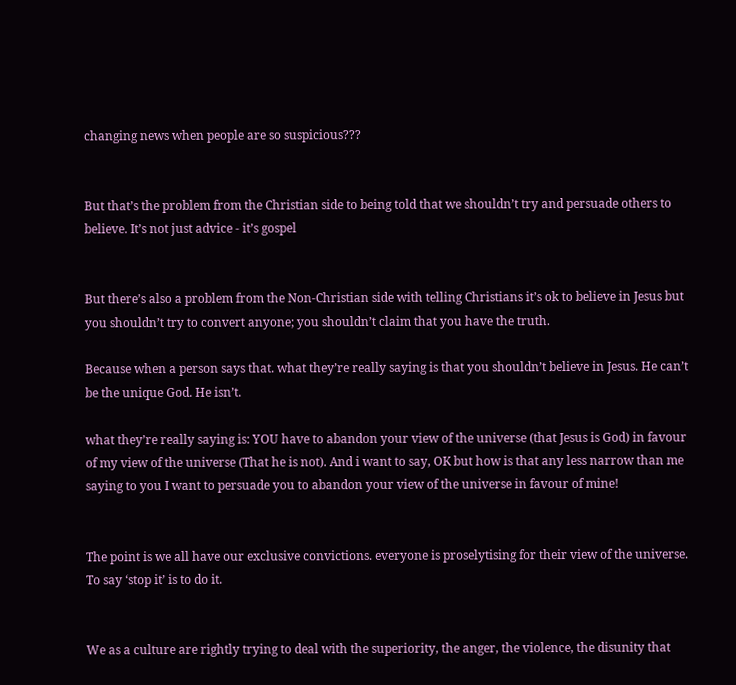changing news when people are so suspicious???


But that’s the problem from the Christian side to being told that we shouldn’t try and persuade others to believe. It’s not just advice - it’s gospel


But there’s also a problem from the Non-Christian side with telling Christians it’s ok to believe in Jesus but you shouldn’t try to convert anyone; you shouldn’t claim that you have the truth.

Because when a person says that. what they’re really saying is that you shouldn’t believe in Jesus. He can’t be the unique God. He isn’t.

what they’re really saying is: YOU have to abandon your view of the universe (that Jesus is God) in favour of my view of the universe (That he is not). And i want to say, OK but how is that any less narrow than me saying to you I want to persuade you to abandon your view of the universe in favour of mine!


The point is we all have our exclusive convictions. everyone is proselytising for their view of the universe. To say ‘stop it’ is to do it.


We as a culture are rightly trying to deal with the superiority, the anger, the violence, the disunity that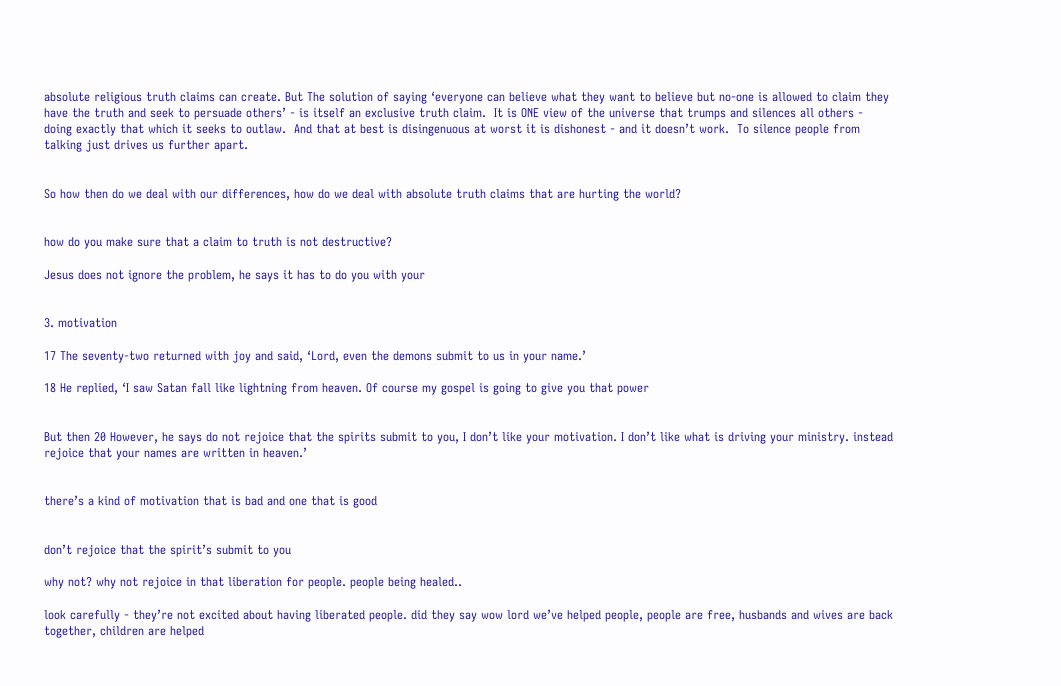absolute religious truth claims can create. But The solution of saying ‘everyone can believe what they want to believe but no-one is allowed to claim they have the truth and seek to persuade others’ - is itself an exclusive truth claim.  It is ONE view of the universe that trumps and silences all others - doing exactly that which it seeks to outlaw.  And that at best is disingenuous at worst it is dishonest - and it doesn’t work.  To silence people from talking just drives us further apart.


So how then do we deal with our differences, how do we deal with absolute truth claims that are hurting the world?


how do you make sure that a claim to truth is not destructive?

Jesus does not ignore the problem, he says it has to do you with your


3. motivation

17 The seventy-two returned with joy and said, ‘Lord, even the demons submit to us in your name.’

18 He replied, ‘I saw Satan fall like lightning from heaven. Of course my gospel is going to give you that power


But then 20 However, he says do not rejoice that the spirits submit to you, I don’t like your motivation. I don’t like what is driving your ministry. instead rejoice that your names are written in heaven.’


there’s a kind of motivation that is bad and one that is good


don’t rejoice that the spirit’s submit to you

why not? why not rejoice in that liberation for people. people being healed..

look carefully - they’re not excited about having liberated people. did they say wow lord we’ve helped people, people are free, husbands and wives are back together, children are helped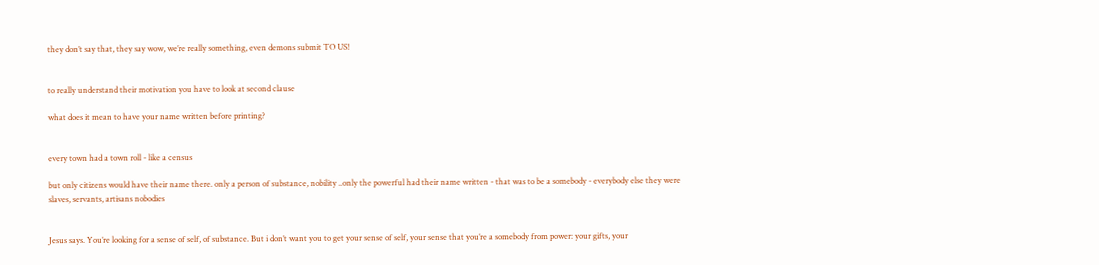they don’t say that, they say wow, we’re really something, even demons submit TO US!


to really understand their motivation you have to look at second clause

what does it mean to have your name written before printing?


every town had a town roll - like a census

but only citizens would have their name there. only a person of substance, nobility ..only the powerful had their name written - that was to be a somebody - everybody else they were slaves, servants, artisans nobodies


Jesus says. You’re looking for a sense of self, of substance. But i don’t want you to get your sense of self, your sense that you’re a somebody from power: your gifts, your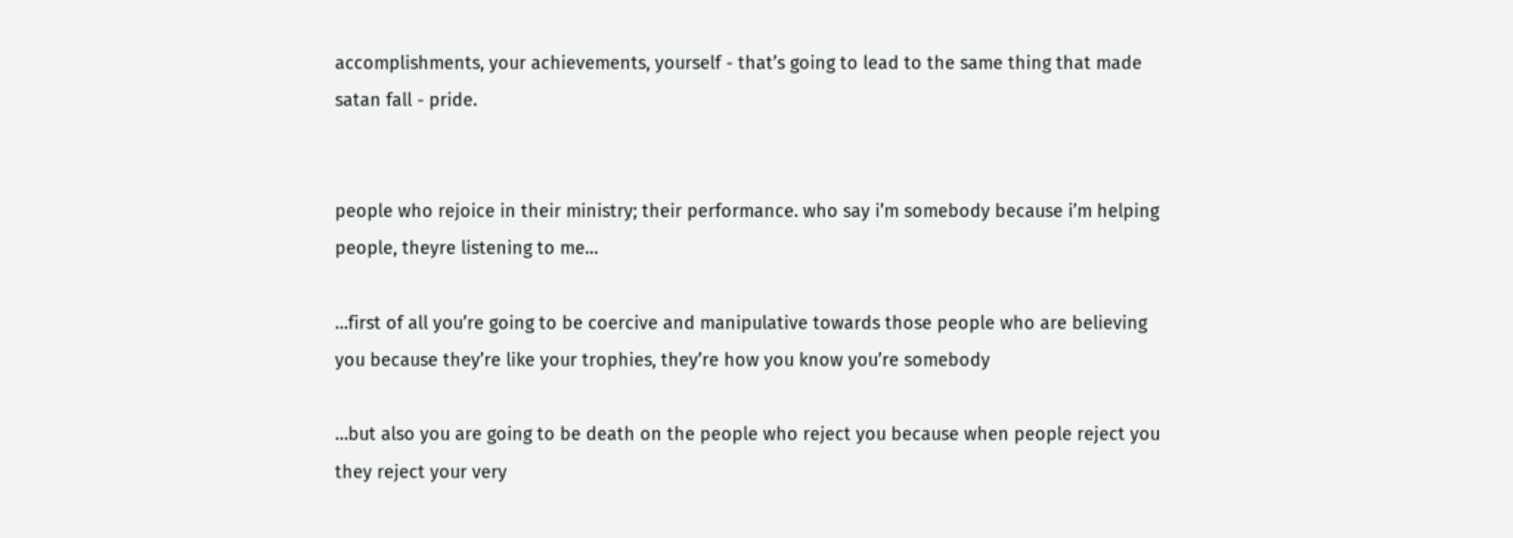accomplishments, your achievements, yourself - that’s going to lead to the same thing that made satan fall - pride.


people who rejoice in their ministry; their performance. who say i’m somebody because i’m helping people, theyre listening to me…

…first of all you’re going to be coercive and manipulative towards those people who are believing you because they’re like your trophies, they’re how you know you’re somebody

…but also you are going to be death on the people who reject you because when people reject you they reject your very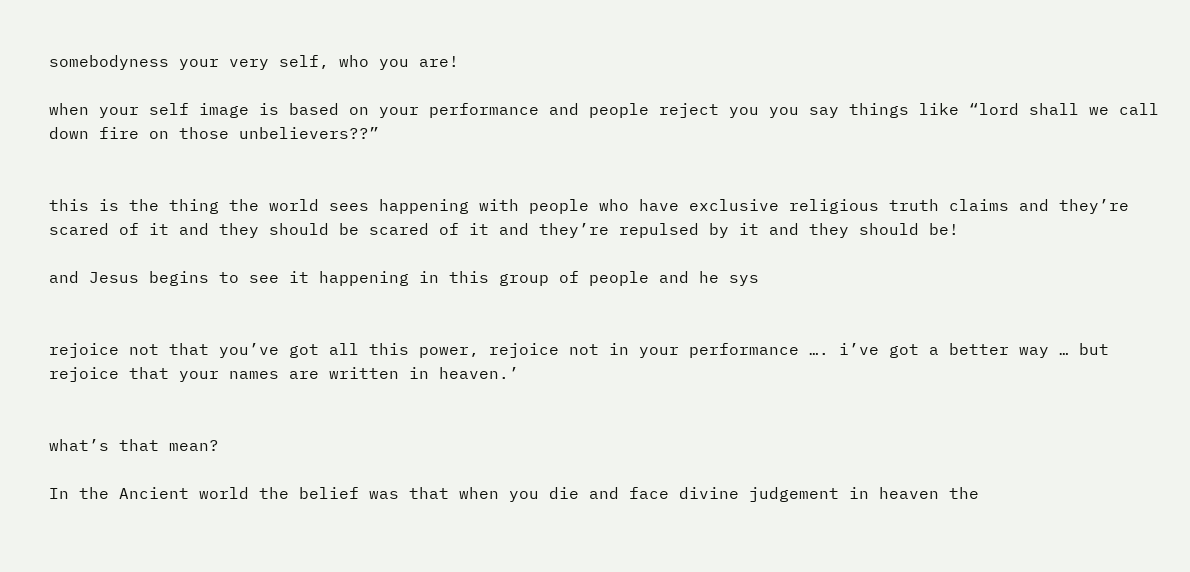somebodyness your very self, who you are!

when your self image is based on your performance and people reject you you say things like “lord shall we call down fire on those unbelievers??”


this is the thing the world sees happening with people who have exclusive religious truth claims and they’re scared of it and they should be scared of it and they’re repulsed by it and they should be!

and Jesus begins to see it happening in this group of people and he sys


rejoice not that you’ve got all this power, rejoice not in your performance …. i’ve got a better way … but rejoice that your names are written in heaven.’


what’s that mean?

In the Ancient world the belief was that when you die and face divine judgement in heaven the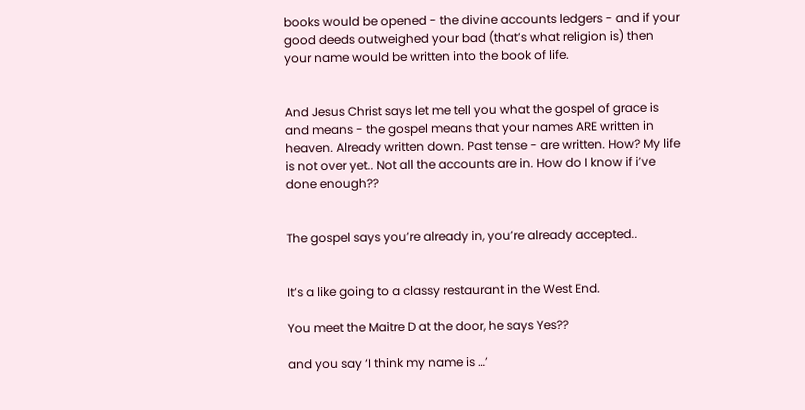books would be opened - the divine accounts ledgers - and if your good deeds outweighed your bad (that’s what religion is) then your name would be written into the book of life.


And Jesus Christ says let me tell you what the gospel of grace is and means - the gospel means that your names ARE written in heaven. Already written down. Past tense - are written. How? My life is not over yet.. Not all the accounts are in. How do I know if i’ve done enough??


The gospel says you’re already in, you’re already accepted..


It’s a like going to a classy restaurant in the West End.

You meet the Maitre D at the door, he says Yes??

and you say ‘I think my name is …’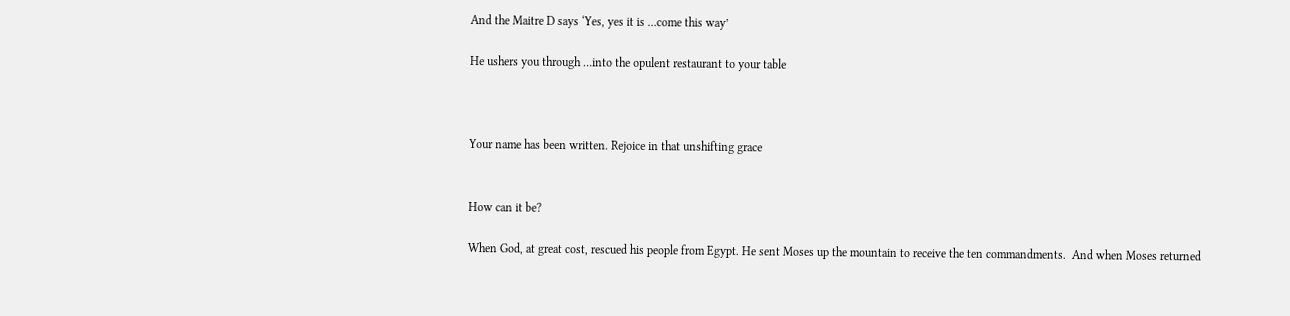And the Maitre D says ‘Yes, yes it is …come this way’

He ushers you through …into the opulent restaurant to your table



Your name has been written. Rejoice in that unshifting grace


How can it be?

When God, at great cost, rescued his people from Egypt. He sent Moses up the mountain to receive the ten commandments.  And when Moses returned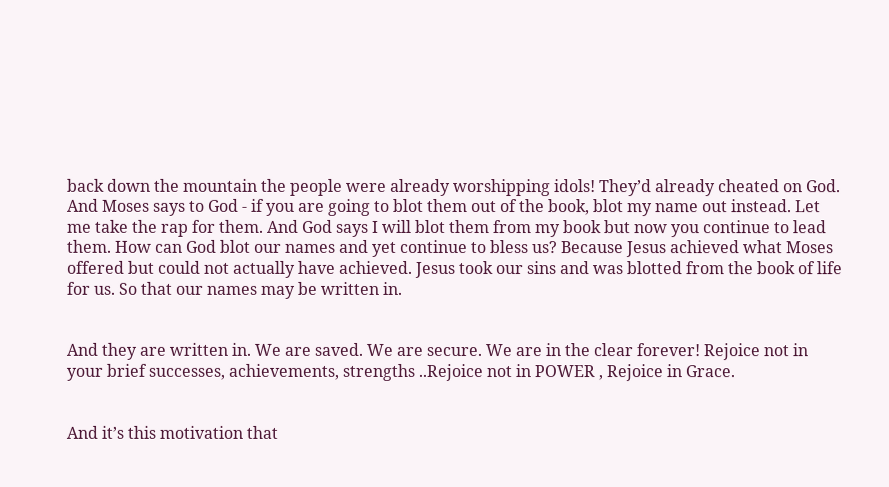back down the mountain the people were already worshipping idols! They’d already cheated on God. And Moses says to God - if you are going to blot them out of the book, blot my name out instead. Let me take the rap for them. And God says I will blot them from my book but now you continue to lead them. How can God blot our names and yet continue to bless us? Because Jesus achieved what Moses offered but could not actually have achieved. Jesus took our sins and was blotted from the book of life for us. So that our names may be written in.


And they are written in. We are saved. We are secure. We are in the clear forever! Rejoice not in your brief successes, achievements, strengths ..Rejoice not in POWER , Rejoice in Grace.


And it’s this motivation that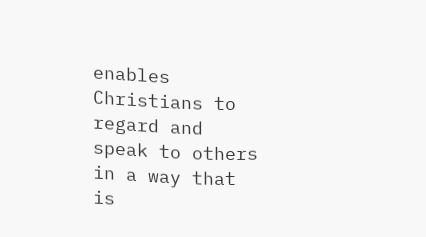enables Christians to regard and speak to others in a way that is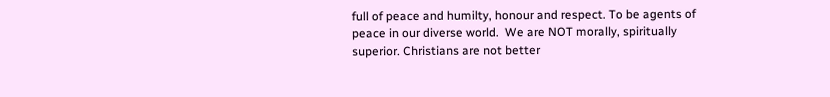full of peace and humilty, honour and respect. To be agents of peace in our diverse world.  We are NOT morally, spiritually superior. Christians are not better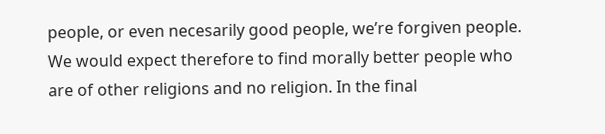people, or even necesarily good people, we’re forgiven people. We would expect therefore to find morally better people who are of other religions and no religion. In the final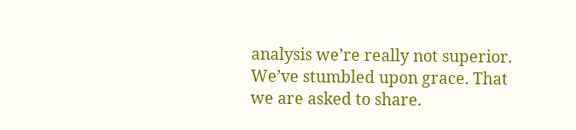analysis we’re really not superior. We’ve stumbled upon grace. That we are asked to share.